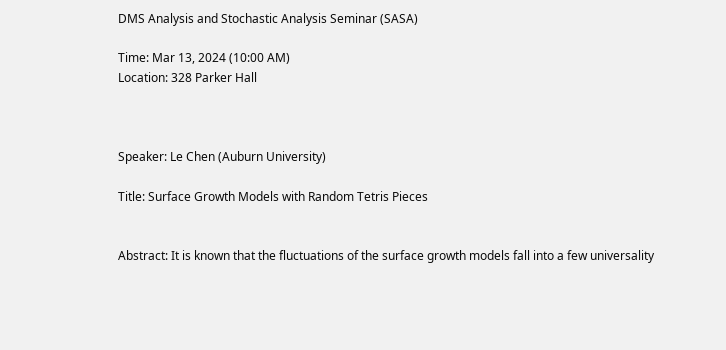DMS Analysis and Stochastic Analysis Seminar (SASA)

Time: Mar 13, 2024 (10:00 AM)
Location: 328 Parker Hall



Speaker: Le Chen (Auburn University)

Title: Surface Growth Models with Random Tetris Pieces


Abstract: It is known that the fluctuations of the surface growth models fall into a few universality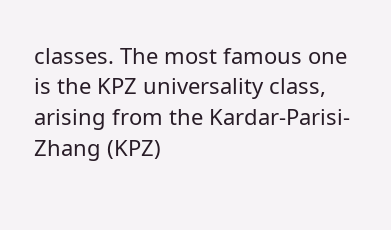classes. The most famous one is the KPZ universality class, arising from the Kardar-Parisi-Zhang (KPZ)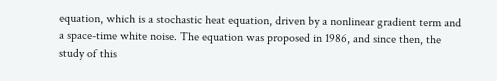equation, which is a stochastic heat equation, driven by a nonlinear gradient term and a space-time white noise. The equation was proposed in 1986, and since then, the study of this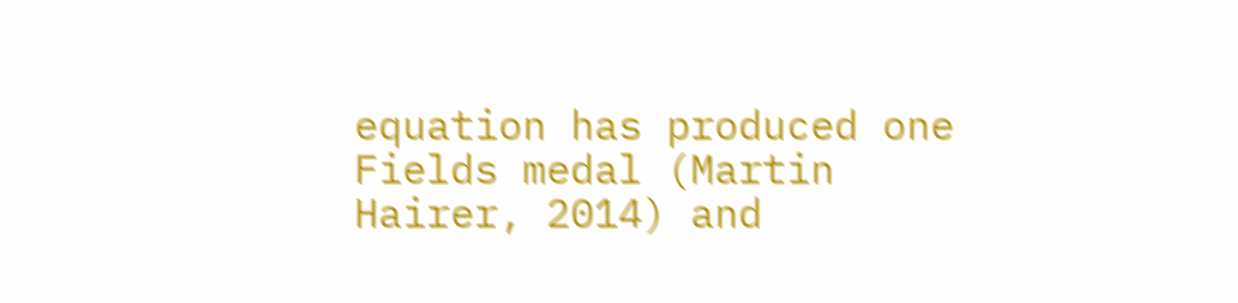equation has produced one Fields medal (Martin Hairer, 2014) and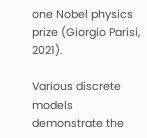one Nobel physics prize (Giorgio Parisi, 2021).

Various discrete models demonstrate the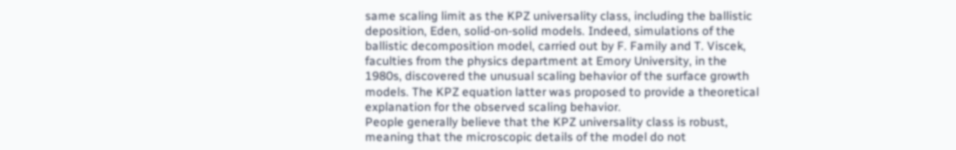same scaling limit as the KPZ universality class, including the ballistic deposition, Eden, solid-on-solid models. Indeed, simulations of the ballistic decomposition model, carried out by F. Family and T. Viscek, faculties from the physics department at Emory University, in the 1980s, discovered the unusual scaling behavior of the surface growth models. The KPZ equation latter was proposed to provide a theoretical explanation for the observed scaling behavior.
People generally believe that the KPZ universality class is robust, meaning that the microscopic details of the model do not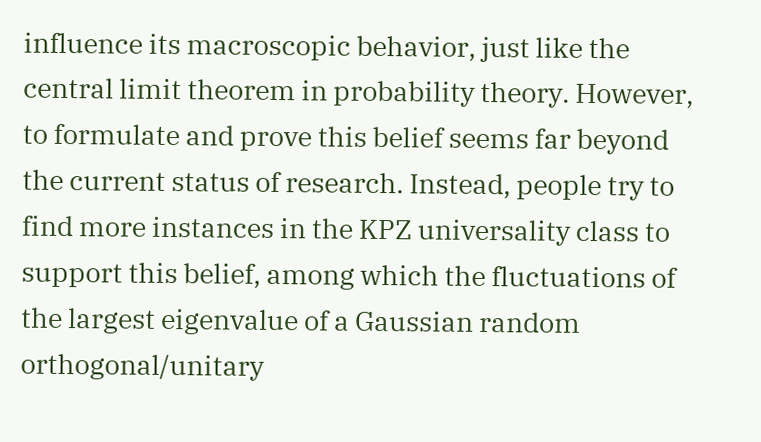influence its macroscopic behavior, just like the central limit theorem in probability theory. However, to formulate and prove this belief seems far beyond the current status of research. Instead, people try to find more instances in the KPZ universality class to support this belief, among which the fluctuations of the largest eigenvalue of a Gaussian random orthogonal/unitary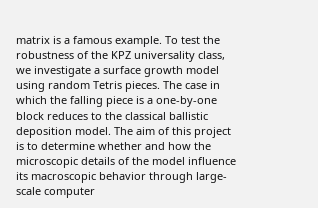matrix is a famous example. To test the robustness of the KPZ universality class, we investigate a surface growth model using random Tetris pieces. The case in which the falling piece is a one-by-one block reduces to the classical ballistic deposition model. The aim of this project is to determine whether and how the microscopic details of the model influence its macroscopic behavior through large-scale computer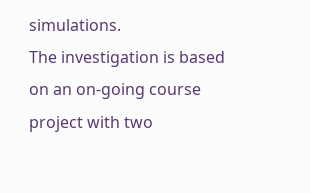simulations.
The investigation is based on an on-going course project with two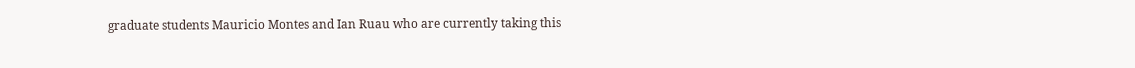graduate students Mauricio Montes and Ian Ruau who are currently taking this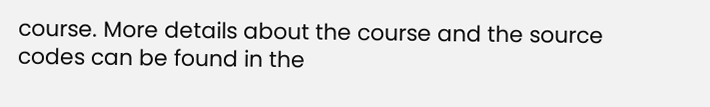course. More details about the course and the source codes can be found in the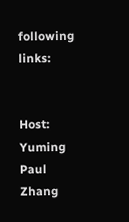following links:


Host: Yuming Paul Zhang